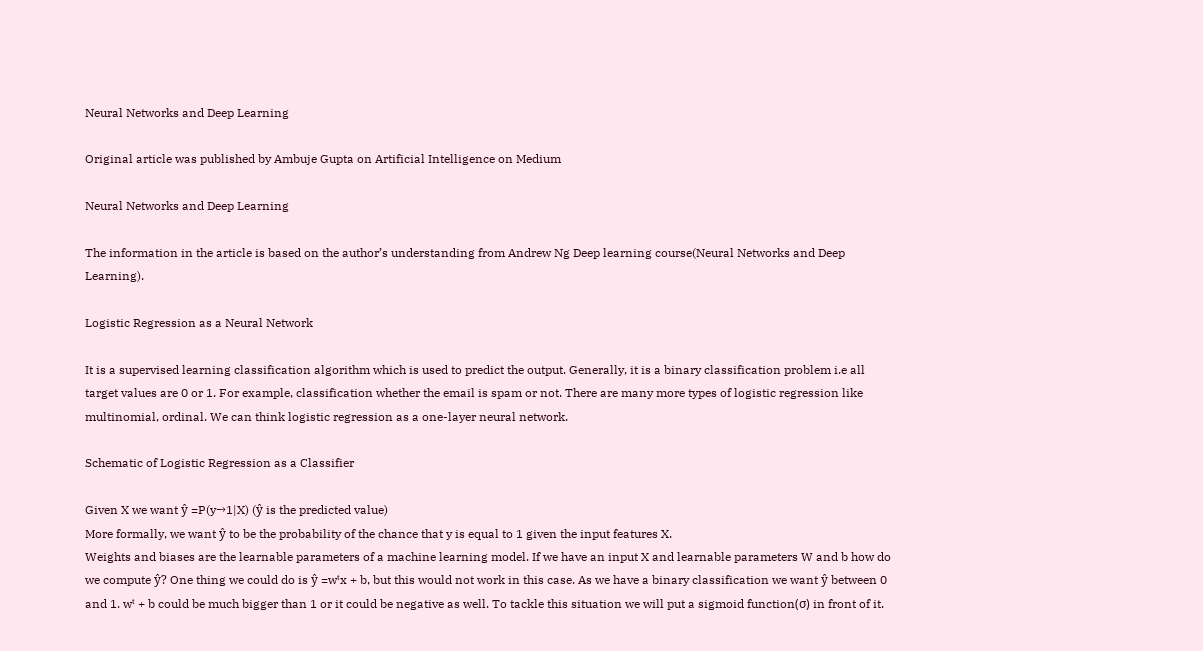Neural Networks and Deep Learning

Original article was published by Ambuje Gupta on Artificial Intelligence on Medium

Neural Networks and Deep Learning

The information in the article is based on the author’s understanding from Andrew Ng Deep learning course(Neural Networks and Deep Learning).

Logistic Regression as a Neural Network

It is a supervised learning classification algorithm which is used to predict the output. Generally, it is a binary classification problem i.e all target values are 0 or 1. For example, classification whether the email is spam or not. There are many more types of logistic regression like multinomial, ordinal. We can think logistic regression as a one-layer neural network.

Schematic of Logistic Regression as a Classifier

Given X we want ŷ =P(y→1|X) (ŷ is the predicted value)
More formally, we want ŷ to be the probability of the chance that y is equal to 1 given the input features X.
Weights and biases are the learnable parameters of a machine learning model. If we have an input X and learnable parameters W and b how do we compute ŷ? One thing we could do is ŷ =wᵗx + b, but this would not work in this case. As we have a binary classification we want ŷ between 0 and 1. wᵗ + b could be much bigger than 1 or it could be negative as well. To tackle this situation we will put a sigmoid function(σ) in front of it.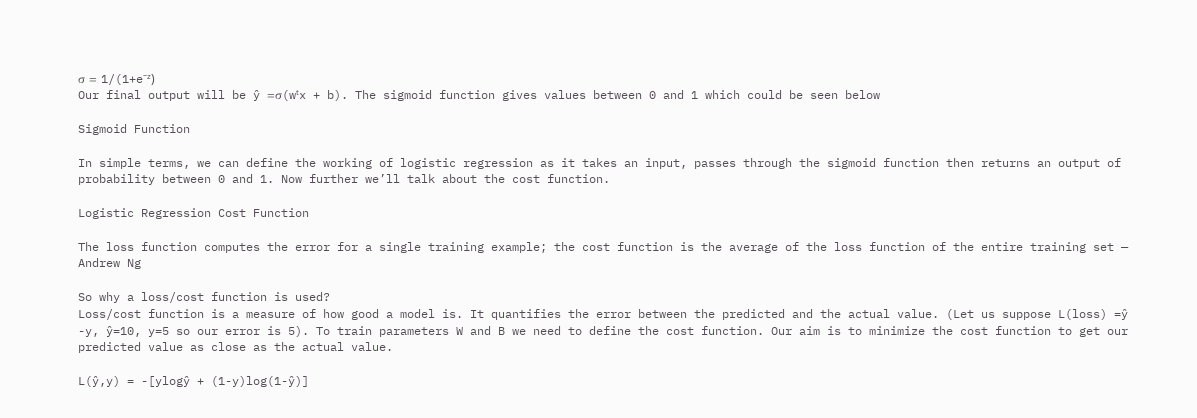σ = 1/(1+e⁻ᶻ)
Our final output will be ŷ =σ(wᵗx + b). The sigmoid function gives values between 0 and 1 which could be seen below

Sigmoid Function

In simple terms, we can define the working of logistic regression as it takes an input, passes through the sigmoid function then returns an output of probability between 0 and 1. Now further we’ll talk about the cost function.

Logistic Regression Cost Function

The loss function computes the error for a single training example; the cost function is the average of the loss function of the entire training set — Andrew Ng

So why a loss/cost function is used?
Loss/cost function is a measure of how good a model is. It quantifies the error between the predicted and the actual value. (Let us suppose L(loss) =ŷ -y, ŷ=10, y=5 so our error is 5). To train parameters W and B we need to define the cost function. Our aim is to minimize the cost function to get our predicted value as close as the actual value.

L(ŷ,y) = -[ylogŷ + (1-y)log(1-ŷ)]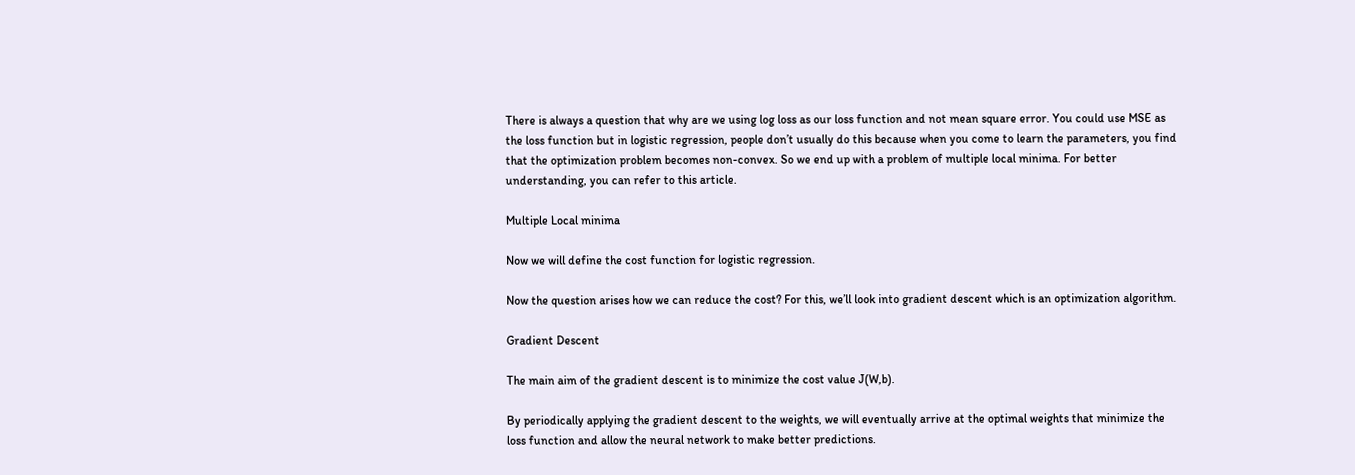There is always a question that why are we using log loss as our loss function and not mean square error. You could use MSE as the loss function but in logistic regression, people don’t usually do this because when you come to learn the parameters, you find that the optimization problem becomes non-convex. So we end up with a problem of multiple local minima. For better understanding, you can refer to this article.

Multiple Local minima

Now we will define the cost function for logistic regression.

Now the question arises how we can reduce the cost? For this, we’ll look into gradient descent which is an optimization algorithm.

Gradient Descent

The main aim of the gradient descent is to minimize the cost value J(W,b).

By periodically applying the gradient descent to the weights, we will eventually arrive at the optimal weights that minimize the loss function and allow the neural network to make better predictions.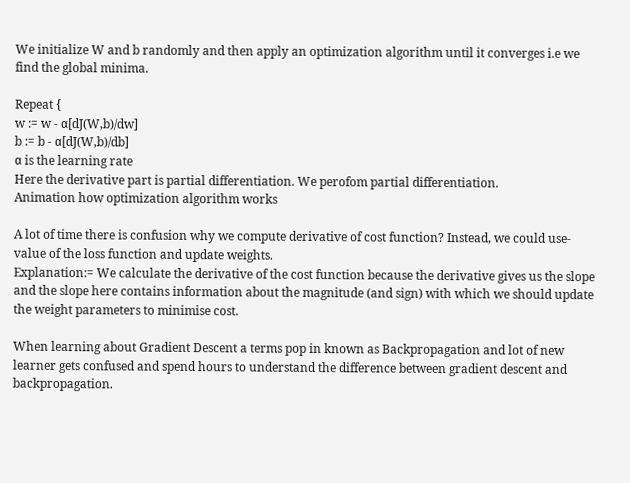We initialize W and b randomly and then apply an optimization algorithm until it converges i.e we find the global minima.

Repeat {
w := w - α[dJ(W,b)/dw]
b := b - α[dJ(W,b)/db]
α is the learning rate
Here the derivative part is partial differentiation. We perofom partial differentiation.
Animation how optimization algorithm works

A lot of time there is confusion why we compute derivative of cost function? Instead, we could use-value of the loss function and update weights.
Explanation:= We calculate the derivative of the cost function because the derivative gives us the slope and the slope here contains information about the magnitude (and sign) with which we should update the weight parameters to minimise cost.

When learning about Gradient Descent a terms pop in known as Backpropagation and lot of new learner gets confused and spend hours to understand the difference between gradient descent and backpropagation.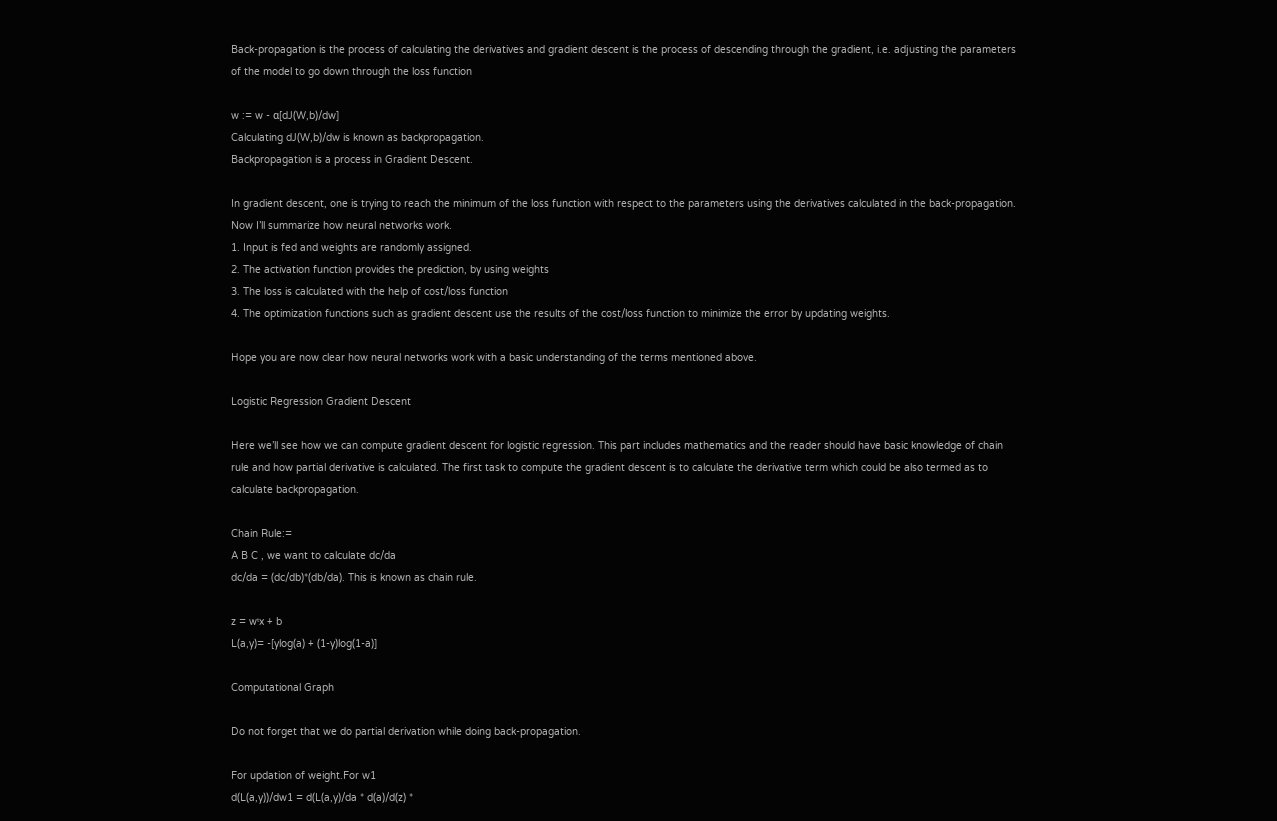Back-propagation is the process of calculating the derivatives and gradient descent is the process of descending through the gradient, i.e. adjusting the parameters of the model to go down through the loss function

w := w - α[dJ(W,b)/dw]
Calculating dJ(W,b)/dw is known as backpropagation.
Backpropagation is a process in Gradient Descent.

In gradient descent, one is trying to reach the minimum of the loss function with respect to the parameters using the derivatives calculated in the back-propagation. Now I’ll summarize how neural networks work.
1. Input is fed and weights are randomly assigned.
2. The activation function provides the prediction, by using weights
3. The loss is calculated with the help of cost/loss function
4. The optimization functions such as gradient descent use the results of the cost/loss function to minimize the error by updating weights.

Hope you are now clear how neural networks work with a basic understanding of the terms mentioned above.

Logistic Regression Gradient Descent

Here we’ll see how we can compute gradient descent for logistic regression. This part includes mathematics and the reader should have basic knowledge of chain rule and how partial derivative is calculated. The first task to compute the gradient descent is to calculate the derivative term which could be also termed as to calculate backpropagation.

Chain Rule:=
A B C , we want to calculate dc/da
dc/da = (dc/db)*(db/da). This is known as chain rule.

z = wᵗx + b
L(a,y)= -[ylog(a) + (1-y)log(1-a)]

Computational Graph

Do not forget that we do partial derivation while doing back-propagation.

For updation of weight.For w1
d(L(a,y))/dw1 = d(L(a,y)/da * d(a)/d(z) *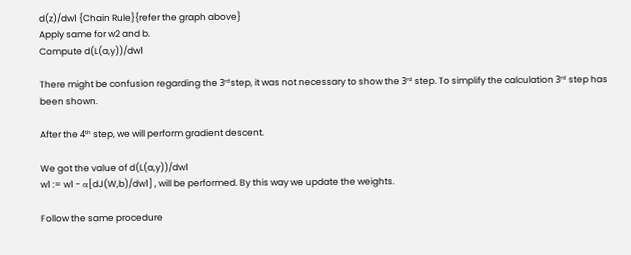d(z)/dw1 {Chain Rule}{refer the graph above}
Apply same for w2 and b.
Compute d(L(a,y))/dw1

There might be confusion regarding the 3ʳᵈstep, it was not necessary to show the 3ʳᵈ step. To simplify the calculation 3ʳᵈ step has been shown.

After the 4ᵗʰ step, we will perform gradient descent.

We got the value of d(L(a,y))/dw1
w1 := w1 - α[dJ(W,b)/dw1] , will be performed. By this way we update the weights.

Follow the same procedure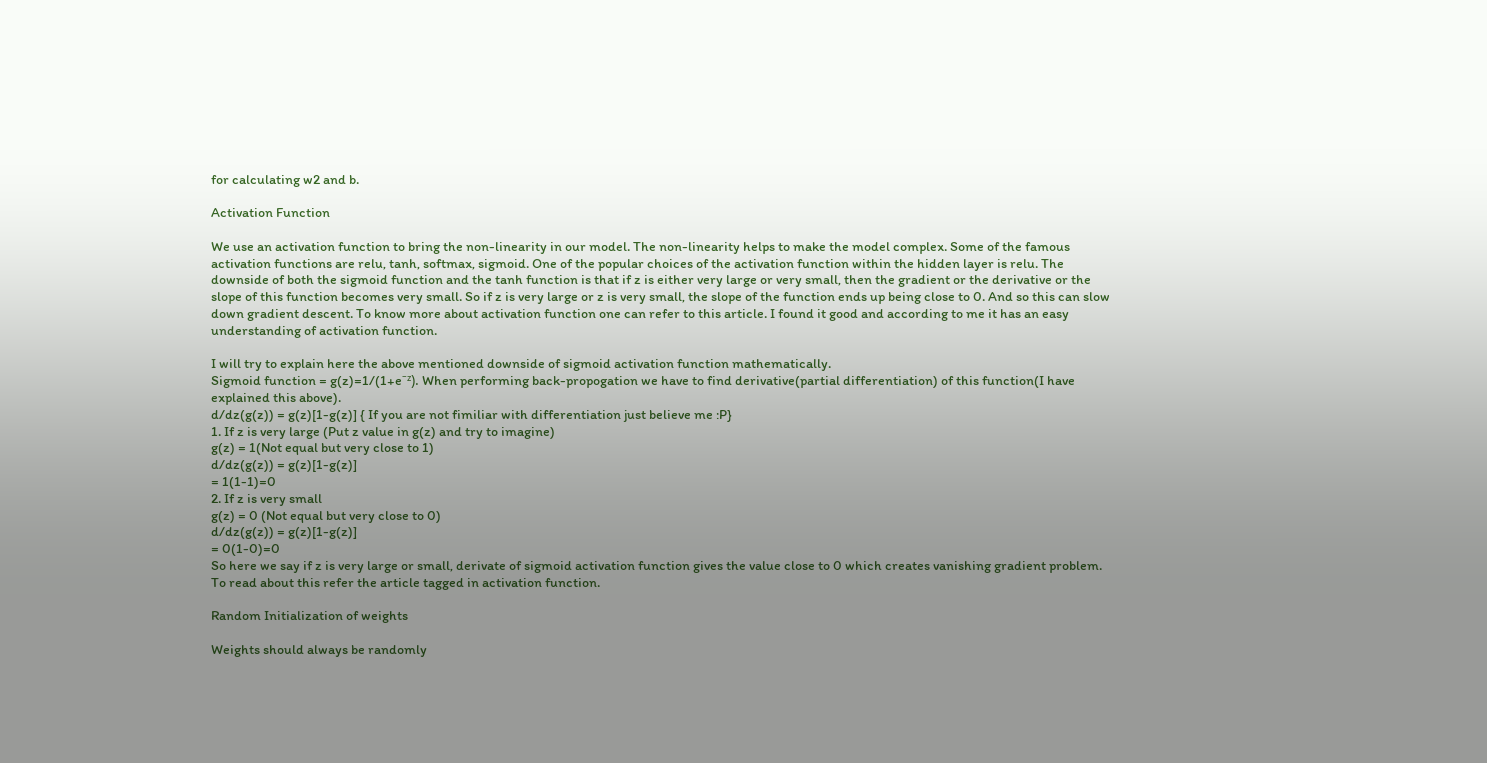for calculating w2 and b.

Activation Function

We use an activation function to bring the non-linearity in our model. The non-linearity helps to make the model complex. Some of the famous activation functions are relu, tanh, softmax, sigmoid. One of the popular choices of the activation function within the hidden layer is relu. The downside of both the sigmoid function and the tanh function is that if z is either very large or very small, then the gradient or the derivative or the slope of this function becomes very small. So if z is very large or z is very small, the slope of the function ends up being close to 0. And so this can slow down gradient descent. To know more about activation function one can refer to this article. I found it good and according to me it has an easy understanding of activation function.

I will try to explain here the above mentioned downside of sigmoid activation function mathematically.
Sigmoid function = g(z)=1/(1+e⁻ᶻ). When performing back-propogation we have to find derivative(partial differentiation) of this function(I have explained this above).
d/dz(g(z)) = g(z)[1-g(z)] { If you are not fimiliar with differentiation just believe me :P}
1. If z is very large (Put z value in g(z) and try to imagine)
g(z) = 1(Not equal but very close to 1)
d/dz(g(z)) = g(z)[1-g(z)]
= 1(1-1)=0
2. If z is very small
g(z) = 0 (Not equal but very close to 0)
d/dz(g(z)) = g(z)[1-g(z)]
= 0(1-0)=0
So here we say if z is very large or small, derivate of sigmoid activation function gives the value close to 0 which creates vanishing gradient problem. To read about this refer the article tagged in activation function.

Random Initialization of weights

Weights should always be randomly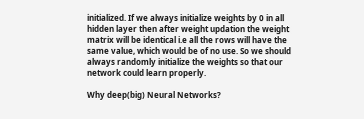initialized. If we always initialize weights by 0 in all hidden layer then after weight updation the weight matrix will be identical i.e all the rows will have the same value, which would be of no use. So we should always randomly initialize the weights so that our network could learn properly.

Why deep(big) Neural Networks?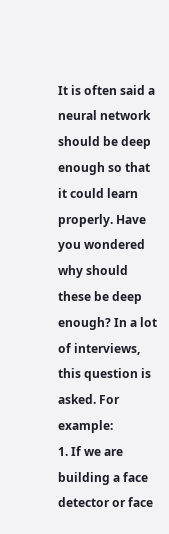It is often said a neural network should be deep enough so that it could learn properly. Have you wondered why should these be deep enough? In a lot of interviews, this question is asked. For example:
1. If we are building a face detector or face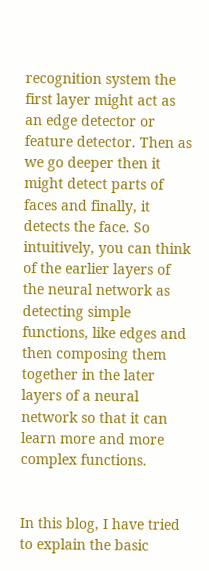recognition system the first layer might act as an edge detector or feature detector. Then as we go deeper then it might detect parts of faces and finally, it detects the face. So intuitively, you can think of the earlier layers of the neural network as detecting simple functions, like edges and then composing them together in the later layers of a neural network so that it can learn more and more complex functions.


In this blog, I have tried to explain the basic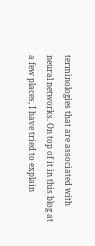terminologies that are associated with neural networks. On top of it in this blog at a few places, I have tried to explain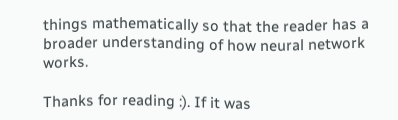things mathematically so that the reader has a broader understanding of how neural network works.

Thanks for reading :). If it was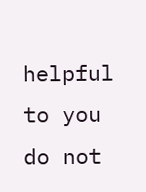helpful to you do not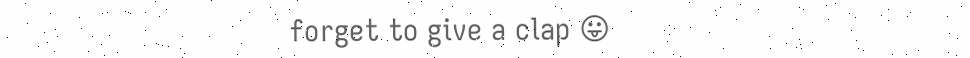forget to give a clap 😛